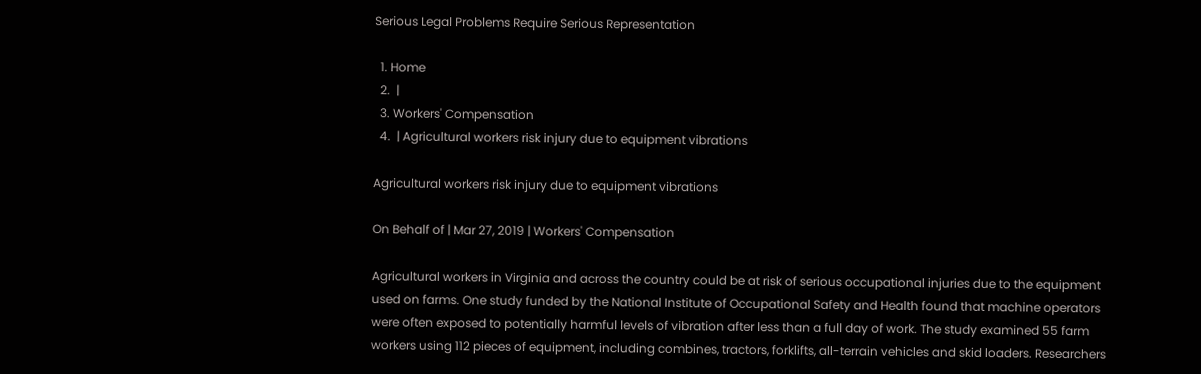Serious Legal Problems Require Serious Representation

  1. Home
  2.  |
  3. Workers' Compensation
  4.  | Agricultural workers risk injury due to equipment vibrations

Agricultural workers risk injury due to equipment vibrations

On Behalf of | Mar 27, 2019 | Workers' Compensation

Agricultural workers in Virginia and across the country could be at risk of serious occupational injuries due to the equipment used on farms. One study funded by the National Institute of Occupational Safety and Health found that machine operators were often exposed to potentially harmful levels of vibration after less than a full day of work. The study examined 55 farm workers using 112 pieces of equipment, including combines, tractors, forklifts, all-terrain vehicles and skid loaders. Researchers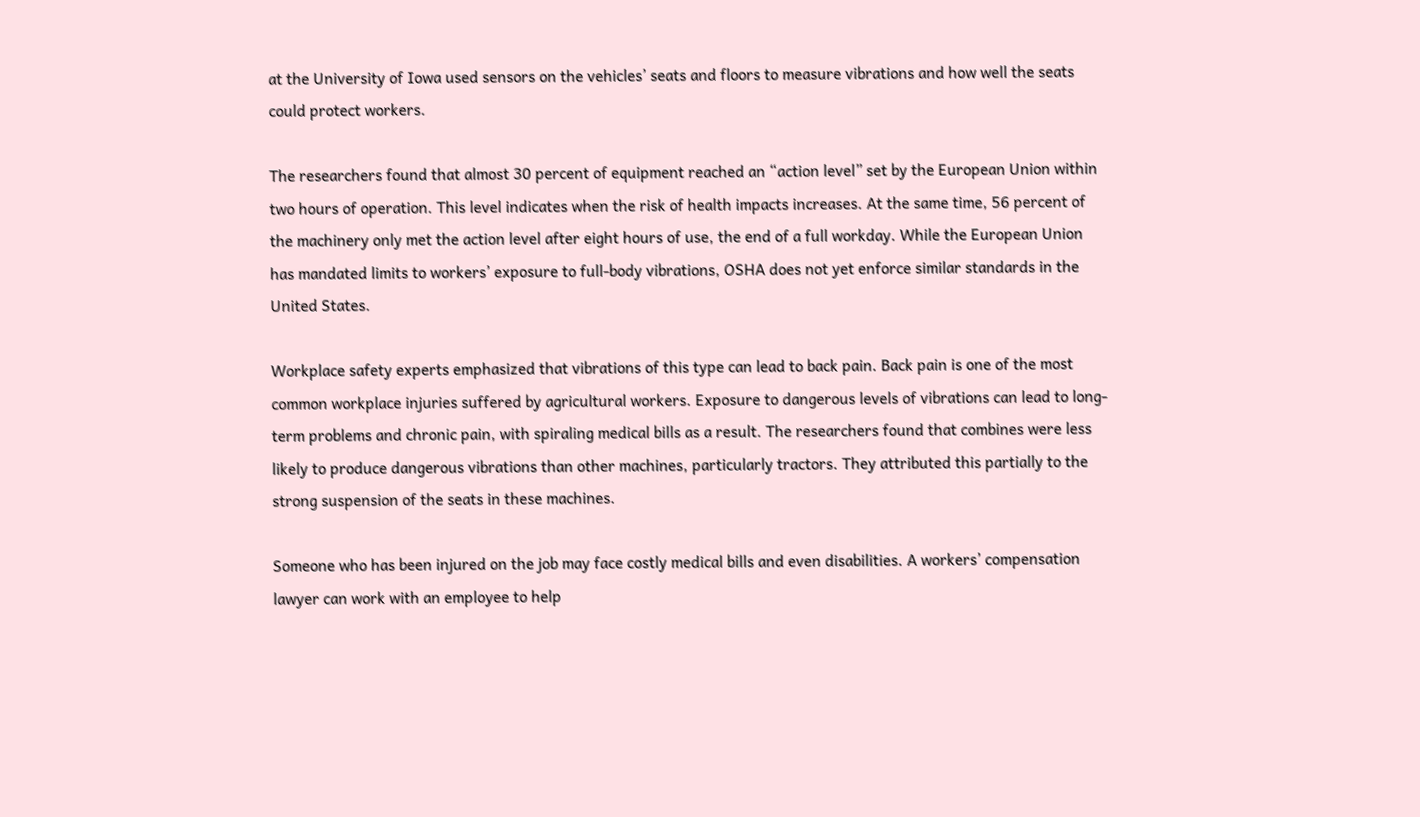at the University of Iowa used sensors on the vehicles’ seats and floors to measure vibrations and how well the seats could protect workers.

The researchers found that almost 30 percent of equipment reached an “action level” set by the European Union within two hours of operation. This level indicates when the risk of health impacts increases. At the same time, 56 percent of the machinery only met the action level after eight hours of use, the end of a full workday. While the European Union has mandated limits to workers’ exposure to full-body vibrations, OSHA does not yet enforce similar standards in the United States.

Workplace safety experts emphasized that vibrations of this type can lead to back pain. Back pain is one of the most common workplace injuries suffered by agricultural workers. Exposure to dangerous levels of vibrations can lead to long-term problems and chronic pain, with spiraling medical bills as a result. The researchers found that combines were less likely to produce dangerous vibrations than other machines, particularly tractors. They attributed this partially to the strong suspension of the seats in these machines.

Someone who has been injured on the job may face costly medical bills and even disabilities. A workers’ compensation lawyer can work with an employee to help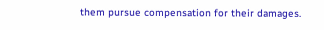them pursue compensation for their damages.